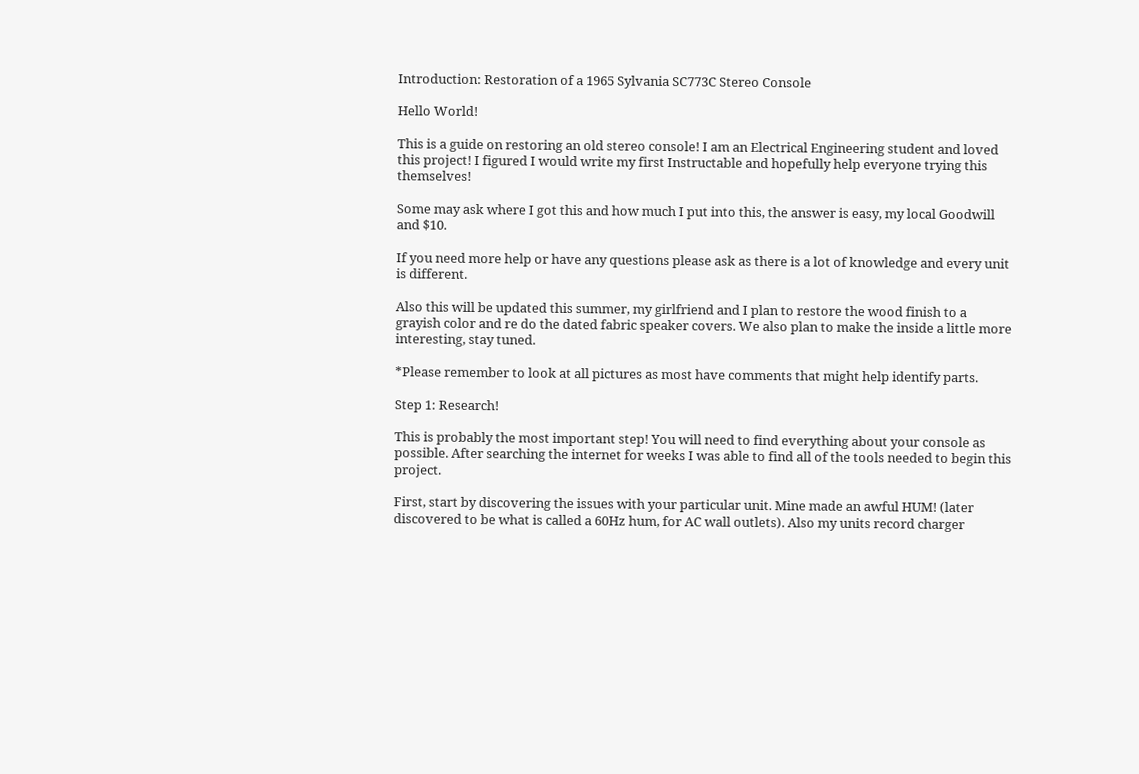Introduction: Restoration of a 1965 Sylvania SC773C Stereo Console

Hello World!

This is a guide on restoring an old stereo console! I am an Electrical Engineering student and loved this project! I figured I would write my first Instructable and hopefully help everyone trying this themselves!

Some may ask where I got this and how much I put into this, the answer is easy, my local Goodwill and $10.

If you need more help or have any questions please ask as there is a lot of knowledge and every unit is different.

Also this will be updated this summer, my girlfriend and I plan to restore the wood finish to a grayish color and re do the dated fabric speaker covers. We also plan to make the inside a little more interesting, stay tuned.

*Please remember to look at all pictures as most have comments that might help identify parts.

Step 1: Research!

This is probably the most important step! You will need to find everything about your console as possible. After searching the internet for weeks I was able to find all of the tools needed to begin this project.

First, start by discovering the issues with your particular unit. Mine made an awful HUM! (later discovered to be what is called a 60Hz hum, for AC wall outlets). Also my units record charger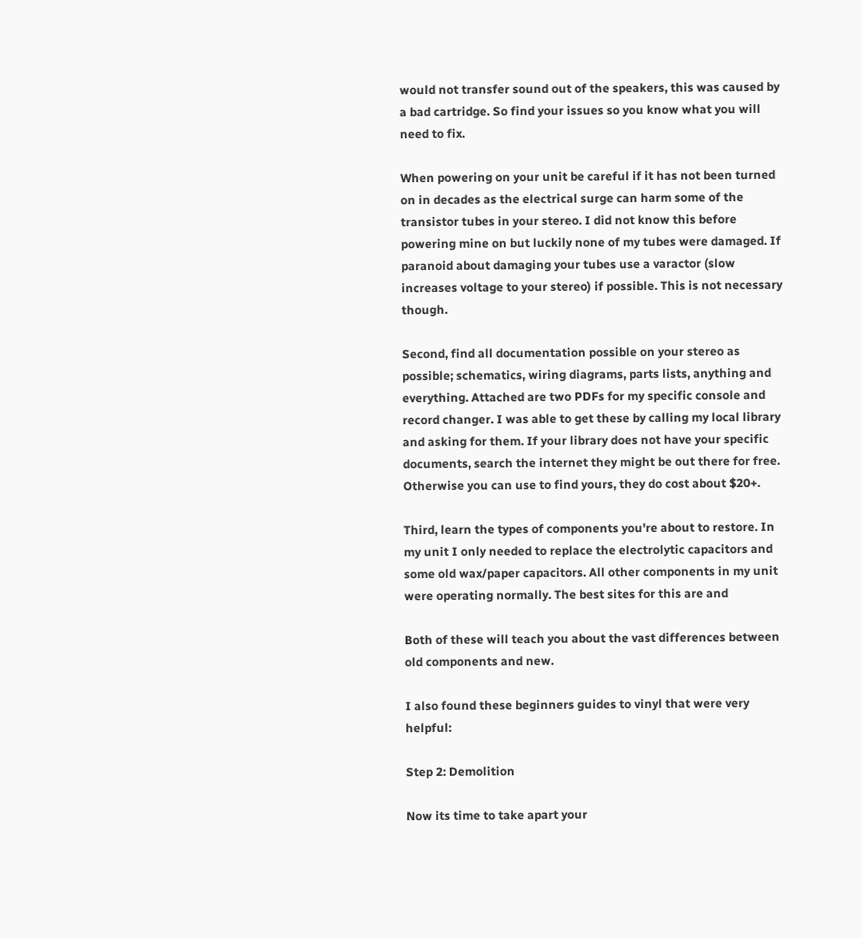would not transfer sound out of the speakers, this was caused by a bad cartridge. So find your issues so you know what you will need to fix.

When powering on your unit be careful if it has not been turned on in decades as the electrical surge can harm some of the transistor tubes in your stereo. I did not know this before powering mine on but luckily none of my tubes were damaged. If paranoid about damaging your tubes use a varactor (slow increases voltage to your stereo) if possible. This is not necessary though.

Second, find all documentation possible on your stereo as possible; schematics, wiring diagrams, parts lists, anything and everything. Attached are two PDFs for my specific console and record changer. I was able to get these by calling my local library and asking for them. If your library does not have your specific documents, search the internet they might be out there for free. Otherwise you can use to find yours, they do cost about $20+.

Third, learn the types of components you're about to restore. In my unit I only needed to replace the electrolytic capacitors and some old wax/paper capacitors. All other components in my unit were operating normally. The best sites for this are and

Both of these will teach you about the vast differences between old components and new.

I also found these beginners guides to vinyl that were very helpful:

Step 2: Demolition

Now its time to take apart your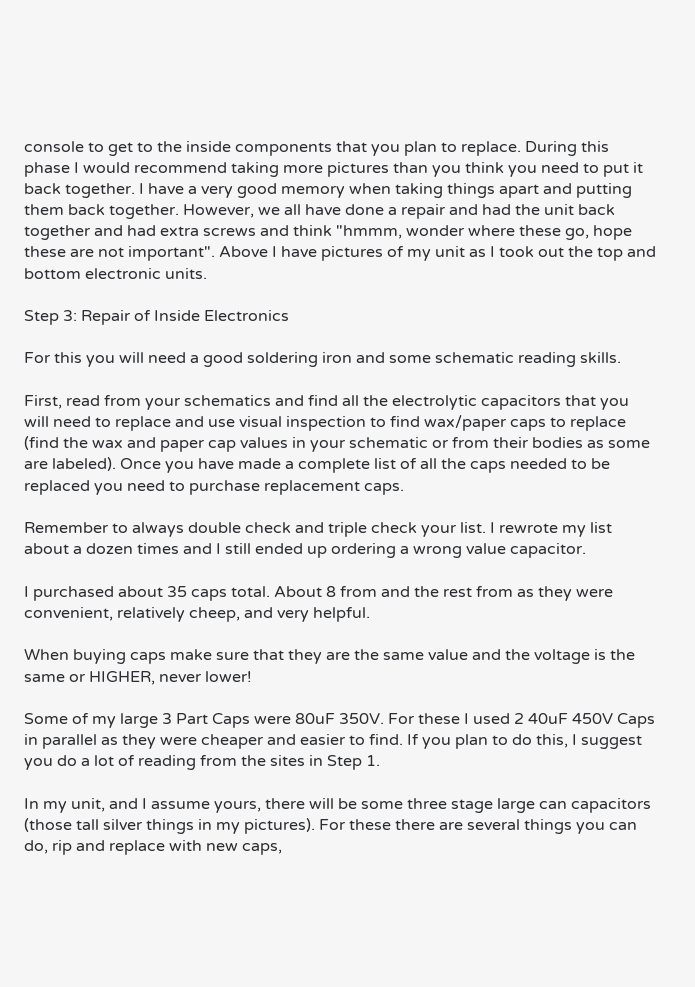console to get to the inside components that you plan to replace. During this phase I would recommend taking more pictures than you think you need to put it back together. I have a very good memory when taking things apart and putting them back together. However, we all have done a repair and had the unit back together and had extra screws and think "hmmm, wonder where these go, hope these are not important". Above I have pictures of my unit as I took out the top and bottom electronic units.

Step 3: Repair of Inside Electronics

For this you will need a good soldering iron and some schematic reading skills.

First, read from your schematics and find all the electrolytic capacitors that you will need to replace and use visual inspection to find wax/paper caps to replace (find the wax and paper cap values in your schematic or from their bodies as some are labeled). Once you have made a complete list of all the caps needed to be replaced you need to purchase replacement caps.

Remember to always double check and triple check your list. I rewrote my list about a dozen times and I still ended up ordering a wrong value capacitor.

I purchased about 35 caps total. About 8 from and the rest from as they were convenient, relatively cheep, and very helpful.

When buying caps make sure that they are the same value and the voltage is the same or HIGHER, never lower!

Some of my large 3 Part Caps were 80uF 350V. For these I used 2 40uF 450V Caps in parallel as they were cheaper and easier to find. If you plan to do this, I suggest you do a lot of reading from the sites in Step 1.

In my unit, and I assume yours, there will be some three stage large can capacitors (those tall silver things in my pictures). For these there are several things you can do, rip and replace with new caps,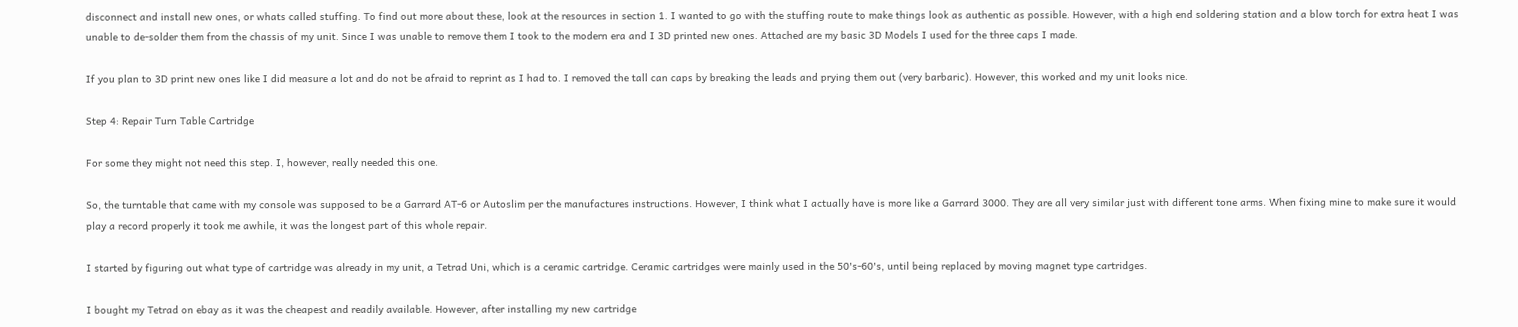disconnect and install new ones, or whats called stuffing. To find out more about these, look at the resources in section 1. I wanted to go with the stuffing route to make things look as authentic as possible. However, with a high end soldering station and a blow torch for extra heat I was unable to de-solder them from the chassis of my unit. Since I was unable to remove them I took to the modern era and I 3D printed new ones. Attached are my basic 3D Models I used for the three caps I made.

If you plan to 3D print new ones like I did measure a lot and do not be afraid to reprint as I had to. I removed the tall can caps by breaking the leads and prying them out (very barbaric). However, this worked and my unit looks nice.

Step 4: Repair Turn Table Cartridge

For some they might not need this step. I, however, really needed this one.

So, the turntable that came with my console was supposed to be a Garrard AT-6 or Autoslim per the manufactures instructions. However, I think what I actually have is more like a Garrard 3000. They are all very similar just with different tone arms. When fixing mine to make sure it would play a record properly it took me awhile, it was the longest part of this whole repair.

I started by figuring out what type of cartridge was already in my unit, a Tetrad Uni, which is a ceramic cartridge. Ceramic cartridges were mainly used in the 50's-60's, until being replaced by moving magnet type cartridges.

I bought my Tetrad on ebay as it was the cheapest and readily available. However, after installing my new cartridge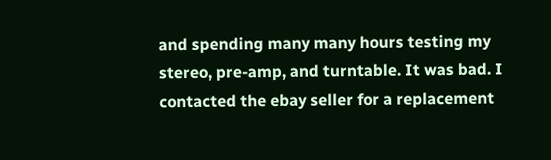and spending many many hours testing my stereo, pre-amp, and turntable. It was bad. I contacted the ebay seller for a replacement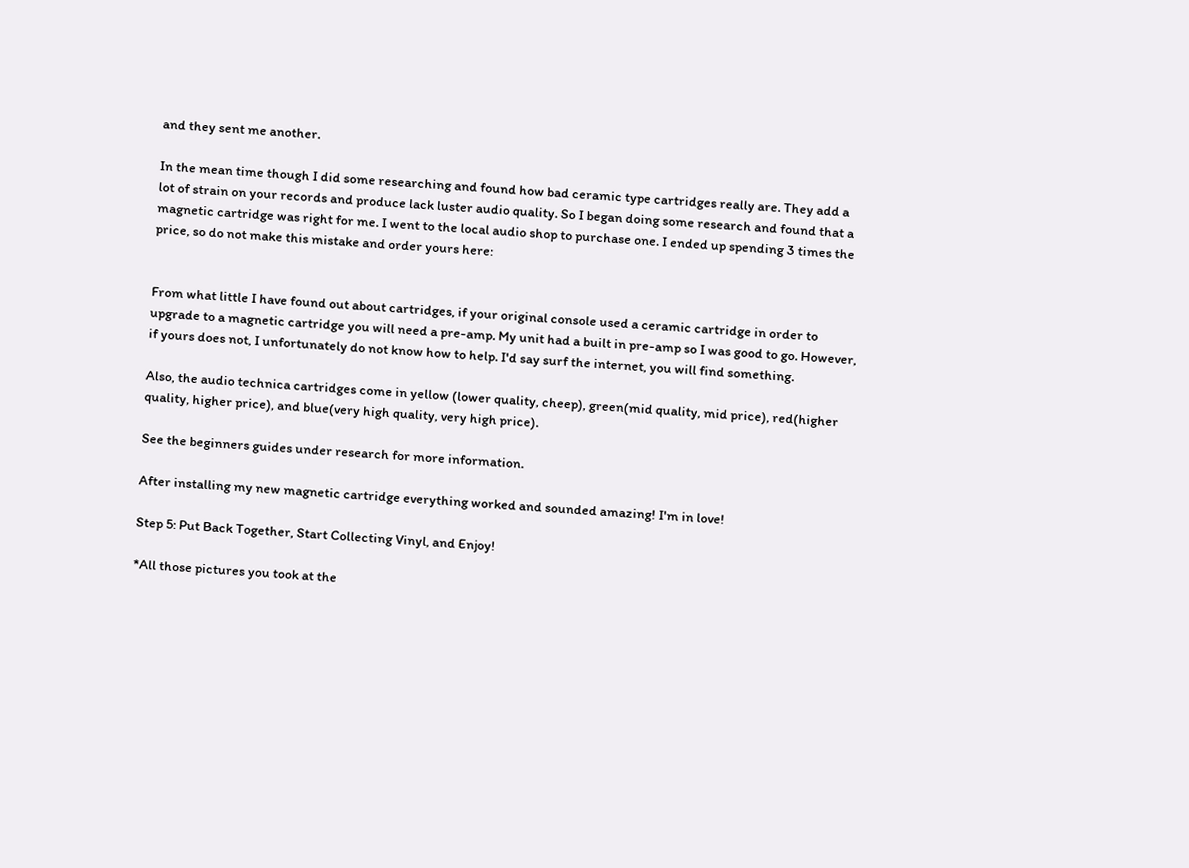and they sent me another.

In the mean time though I did some researching and found how bad ceramic type cartridges really are. They add a lot of strain on your records and produce lack luster audio quality. So I began doing some research and found that a magnetic cartridge was right for me. I went to the local audio shop to purchase one. I ended up spending 3 times the price, so do not make this mistake and order yours here:


From what little I have found out about cartridges, if your original console used a ceramic cartridge in order to upgrade to a magnetic cartridge you will need a pre-amp. My unit had a built in pre-amp so I was good to go. However, if yours does not, I unfortunately do not know how to help. I'd say surf the internet, you will find something.

Also, the audio technica cartridges come in yellow (lower quality, cheep), green(mid quality, mid price), red(higher quality, higher price), and blue(very high quality, very high price).

See the beginners guides under research for more information.

After installing my new magnetic cartridge everything worked and sounded amazing! I'm in love!

Step 5: Put Back Together, Start Collecting Vinyl, and Enjoy!

*All those pictures you took at the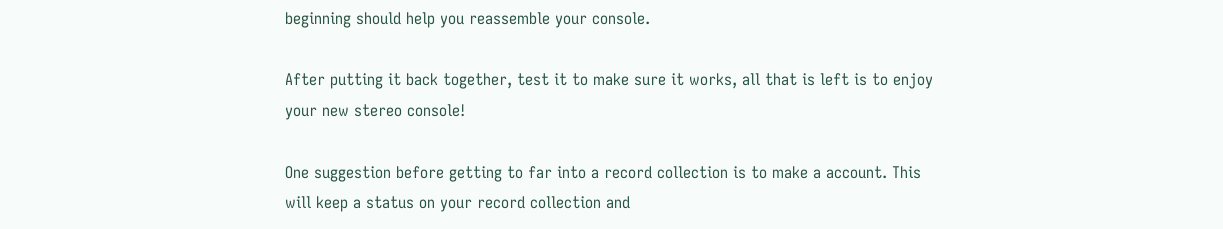beginning should help you reassemble your console.

After putting it back together, test it to make sure it works, all that is left is to enjoy your new stereo console!

One suggestion before getting to far into a record collection is to make a account. This will keep a status on your record collection and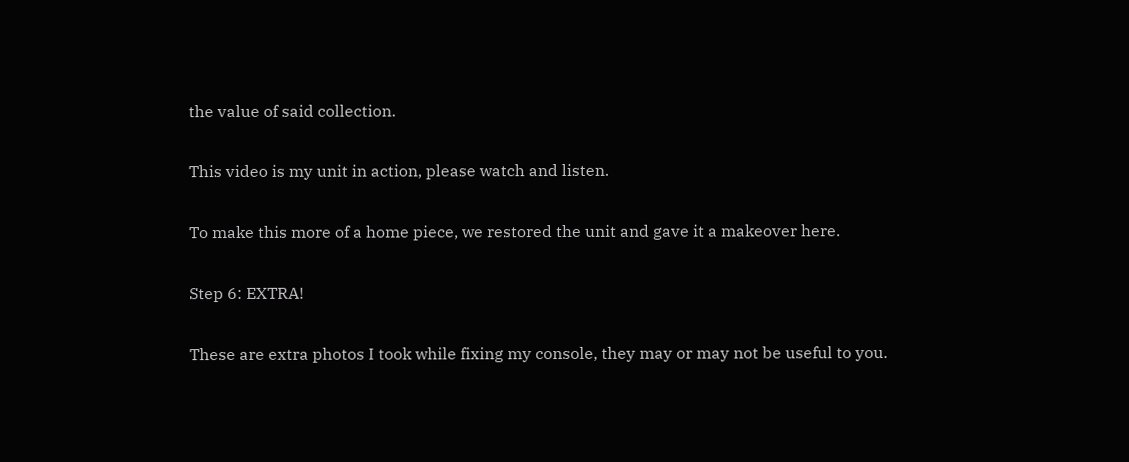the value of said collection.

This video is my unit in action, please watch and listen.

To make this more of a home piece, we restored the unit and gave it a makeover here.

Step 6: EXTRA!

These are extra photos I took while fixing my console, they may or may not be useful to you.